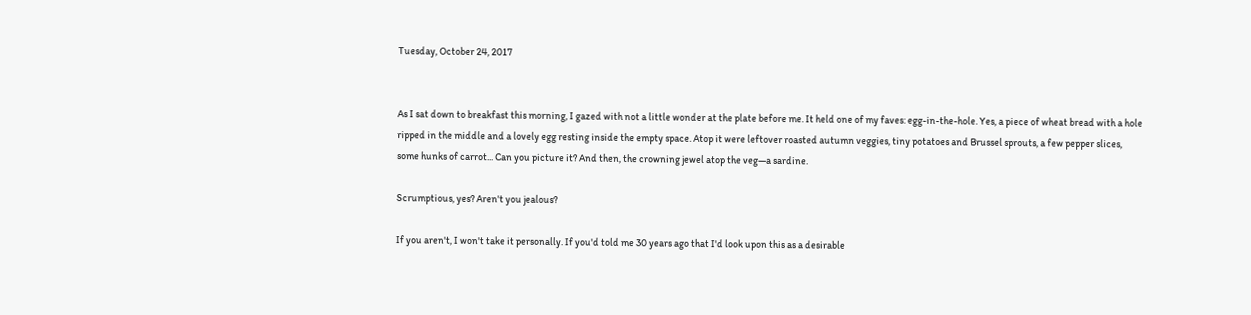Tuesday, October 24, 2017


As I sat down to breakfast this morning, I gazed with not a little wonder at the plate before me. It held one of my faves: egg-in-the-hole. Yes, a piece of wheat bread with a hole ripped in the middle and a lovely egg resting inside the empty space. Atop it were leftover roasted autumn veggies, tiny potatoes and Brussel sprouts, a few pepper slices, some hunks of carrot... Can you picture it? And then, the crowning jewel atop the veg—a sardine.

Scrumptious, yes? Aren't you jealous?

If you aren't, I won't take it personally. If you'd told me 30 years ago that I'd look upon this as a desirable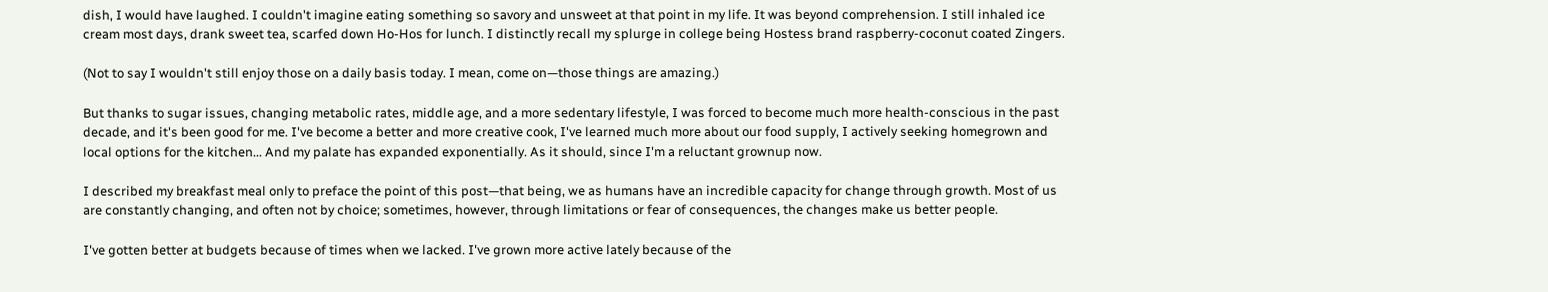dish, I would have laughed. I couldn't imagine eating something so savory and unsweet at that point in my life. It was beyond comprehension. I still inhaled ice cream most days, drank sweet tea, scarfed down Ho-Hos for lunch. I distinctly recall my splurge in college being Hostess brand raspberry-coconut coated Zingers.

(Not to say I wouldn't still enjoy those on a daily basis today. I mean, come on—those things are amazing.)

But thanks to sugar issues, changing metabolic rates, middle age, and a more sedentary lifestyle, I was forced to become much more health-conscious in the past decade, and it's been good for me. I've become a better and more creative cook, I've learned much more about our food supply, I actively seeking homegrown and local options for the kitchen... And my palate has expanded exponentially. As it should, since I'm a reluctant grownup now.

I described my breakfast meal only to preface the point of this post—that being, we as humans have an incredible capacity for change through growth. Most of us are constantly changing, and often not by choice; sometimes, however, through limitations or fear of consequences, the changes make us better people.

I've gotten better at budgets because of times when we lacked. I've grown more active lately because of the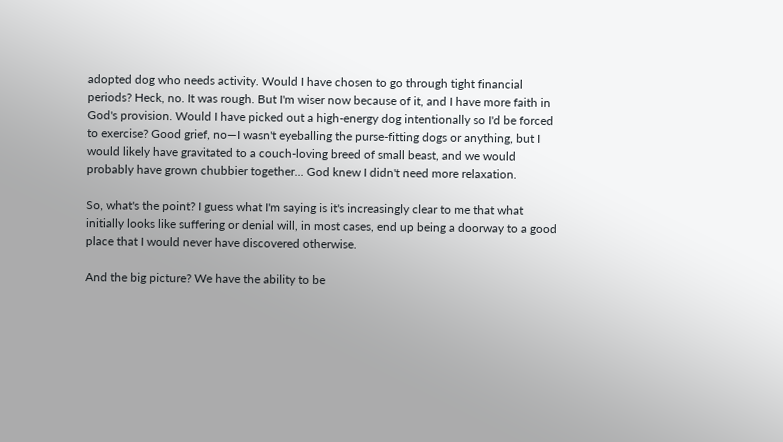adopted dog who needs activity. Would I have chosen to go through tight financial periods? Heck, no. It was rough. But I'm wiser now because of it, and I have more faith in God's provision. Would I have picked out a high-energy dog intentionally so I'd be forced to exercise? Good grief, no—I wasn't eyeballing the purse-fitting dogs or anything, but I would likely have gravitated to a couch-loving breed of small beast, and we would probably have grown chubbier together... God knew I didn't need more relaxation.

So, what's the point? I guess what I'm saying is it's increasingly clear to me that what initially looks like suffering or denial will, in most cases, end up being a doorway to a good place that I would never have discovered otherwise.

And the big picture? We have the ability to be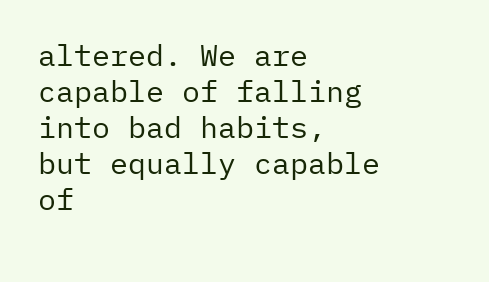altered. We are capable of falling into bad habits, but equally capable of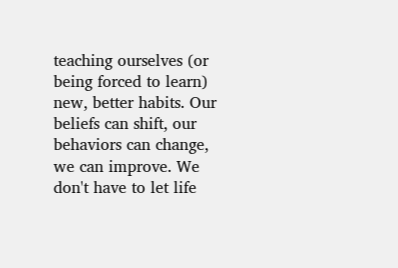teaching ourselves (or being forced to learn) new, better habits. Our beliefs can shift, our behaviors can change, we can improve. We don't have to let life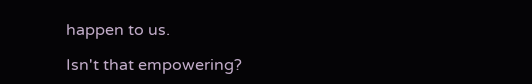happen to us.

Isn't that empowering?